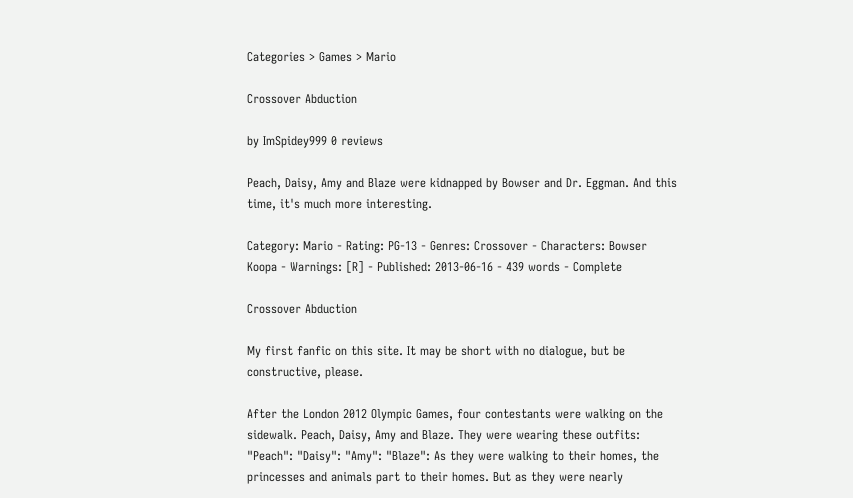Categories > Games > Mario

Crossover Abduction

by ImSpidey999 0 reviews

Peach, Daisy, Amy and Blaze were kidnapped by Bowser and Dr. Eggman. And this time, it's much more interesting.

Category: Mario - Rating: PG-13 - Genres: Crossover - Characters: Bowser Koopa - Warnings: [R] - Published: 2013-06-16 - 439 words - Complete

Crossover Abduction

My first fanfic on this site. It may be short with no dialogue, but be constructive, please.

After the London 2012 Olympic Games, four contestants were walking on the sidewalk. Peach, Daisy, Amy and Blaze. They were wearing these outfits: "Peach": "Daisy": "Amy": "Blaze": As they were walking to their homes, the princesses and animals part to their homes. But as they were nearly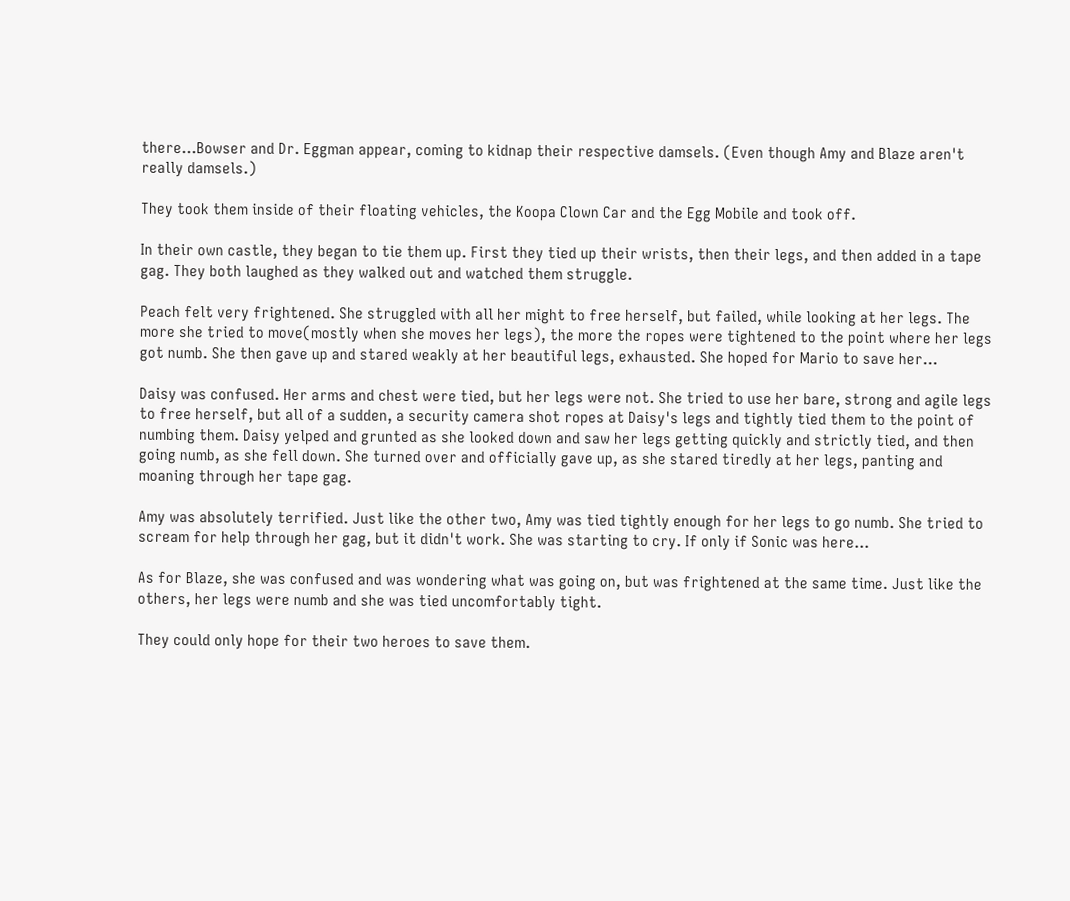there...Bowser and Dr. Eggman appear, coming to kidnap their respective damsels. (Even though Amy and Blaze aren't really damsels.)

They took them inside of their floating vehicles, the Koopa Clown Car and the Egg Mobile and took off.

In their own castle, they began to tie them up. First they tied up their wrists, then their legs, and then added in a tape gag. They both laughed as they walked out and watched them struggle.

Peach felt very frightened. She struggled with all her might to free herself, but failed, while looking at her legs. The more she tried to move(mostly when she moves her legs), the more the ropes were tightened to the point where her legs got numb. She then gave up and stared weakly at her beautiful legs, exhausted. She hoped for Mario to save her...

Daisy was confused. Her arms and chest were tied, but her legs were not. She tried to use her bare, strong and agile legs to free herself, but all of a sudden, a security camera shot ropes at Daisy's legs and tightly tied them to the point of numbing them. Daisy yelped and grunted as she looked down and saw her legs getting quickly and strictly tied, and then going numb, as she fell down. She turned over and officially gave up, as she stared tiredly at her legs, panting and moaning through her tape gag.

Amy was absolutely terrified. Just like the other two, Amy was tied tightly enough for her legs to go numb. She tried to scream for help through her gag, but it didn't work. She was starting to cry. If only if Sonic was here...

As for Blaze, she was confused and was wondering what was going on, but was frightened at the same time. Just like the others, her legs were numb and she was tied uncomfortably tight.

They could only hope for their two heroes to save them.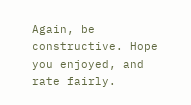Again, be constructive. Hope you enjoyed, and rate fairly.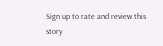Sign up to rate and review this story